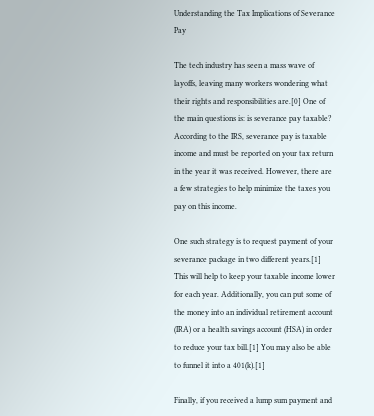Understanding the Tax Implications of Severance Pay

The tech industry has seen a mass wave of layoffs, leaving many workers wondering what their rights and responsibilities are.[0] One of the main questions is: is severance pay taxable? According to the IRS, severance pay is taxable income and must be reported on your tax return in the year it was received. However, there are a few strategies to help minimize the taxes you pay on this income.

One such strategy is to request payment of your severance package in two different years.[1] This will help to keep your taxable income lower for each year. Additionally, you can put some of the money into an individual retirement account (IRA) or a health savings account (HSA) in order to reduce your tax bill.[1] You may also be able to funnel it into a 401(k).[1]

Finally, if you received a lump sum payment and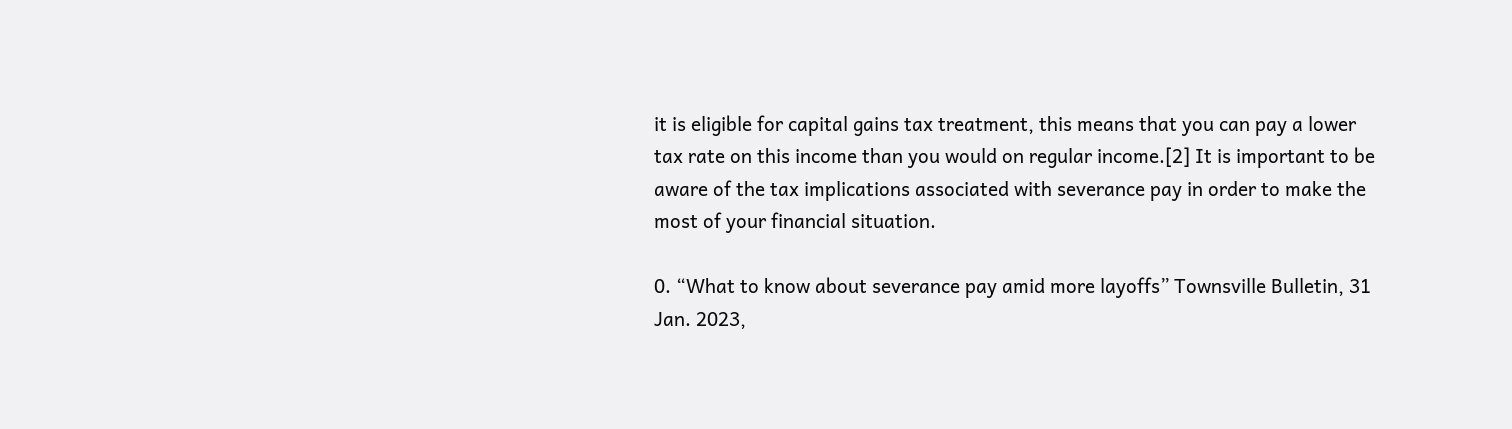it is eligible for capital gains tax treatment, this means that you can pay a lower tax rate on this income than you would on regular income.[2] It is important to be aware of the tax implications associated with severance pay in order to make the most of your financial situation.

0. “What to know about severance pay amid more layoffs” Townsville Bulletin, 31 Jan. 2023,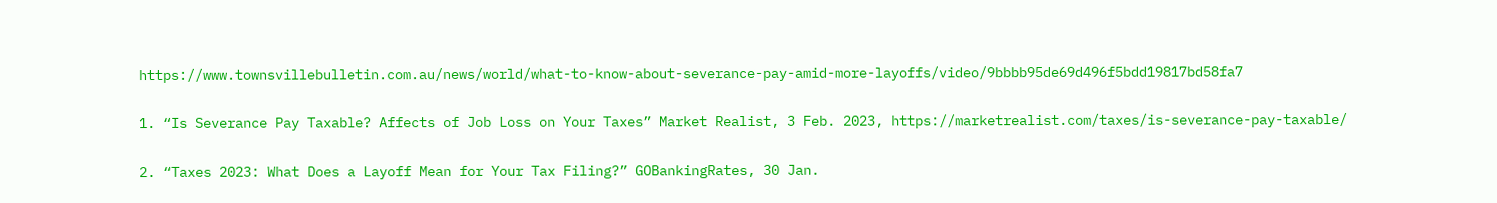https://www.townsvillebulletin.com.au/news/world/what-to-know-about-severance-pay-amid-more-layoffs/video/9bbbb95de69d496f5bdd19817bd58fa7

1. “Is Severance Pay Taxable? Affects of Job Loss on Your Taxes” Market Realist, 3 Feb. 2023, https://marketrealist.com/taxes/is-severance-pay-taxable/

2. “Taxes 2023: What Does a Layoff Mean for Your Tax Filing?” GOBankingRates, 30 Jan.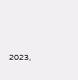2023,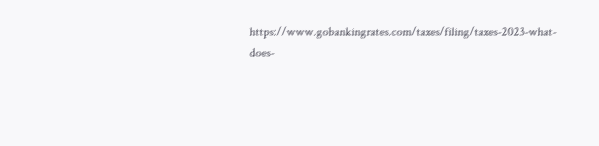https://www.gobankingrates.com/taxes/filing/taxes-2023-what-does-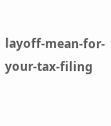layoff-mean-for-your-tax-filing